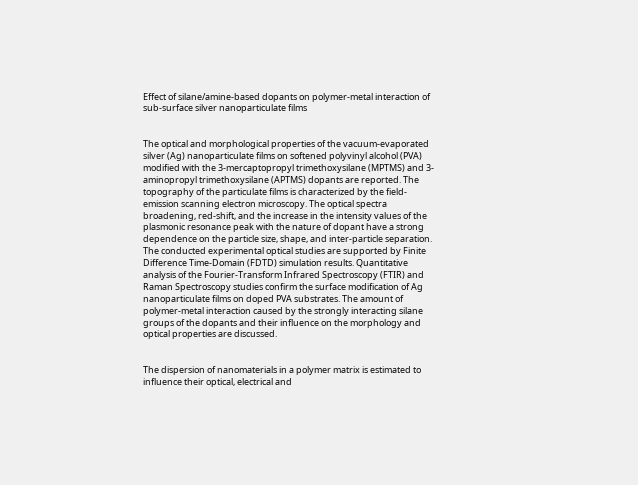Effect of silane/amine-based dopants on polymer-metal interaction of sub-surface silver nanoparticulate films


The optical and morphological properties of the vacuum-evaporated silver (Ag) nanoparticulate films on softened polyvinyl alcohol (PVA) modified with the 3-mercaptopropyl trimethoxysilane (MPTMS) and 3-aminopropyl trimethoxysilane (APTMS) dopants are reported. The topography of the particulate films is characterized by the field-emission scanning electron microscopy. The optical spectra broadening, red-shift, and the increase in the intensity values of the plasmonic resonance peak with the nature of dopant have a strong dependence on the particle size, shape, and inter-particle separation. The conducted experimental optical studies are supported by Finite Difference Time-Domain (FDTD) simulation results. Quantitative analysis of the Fourier-Transform Infrared Spectroscopy (FTIR) and Raman Spectroscopy studies confirm the surface modification of Ag nanoparticulate films on doped PVA substrates. The amount of polymer-metal interaction caused by the strongly interacting silane groups of the dopants and their influence on the morphology and optical properties are discussed.


The dispersion of nanomaterials in a polymer matrix is estimated to influence their optical, electrical and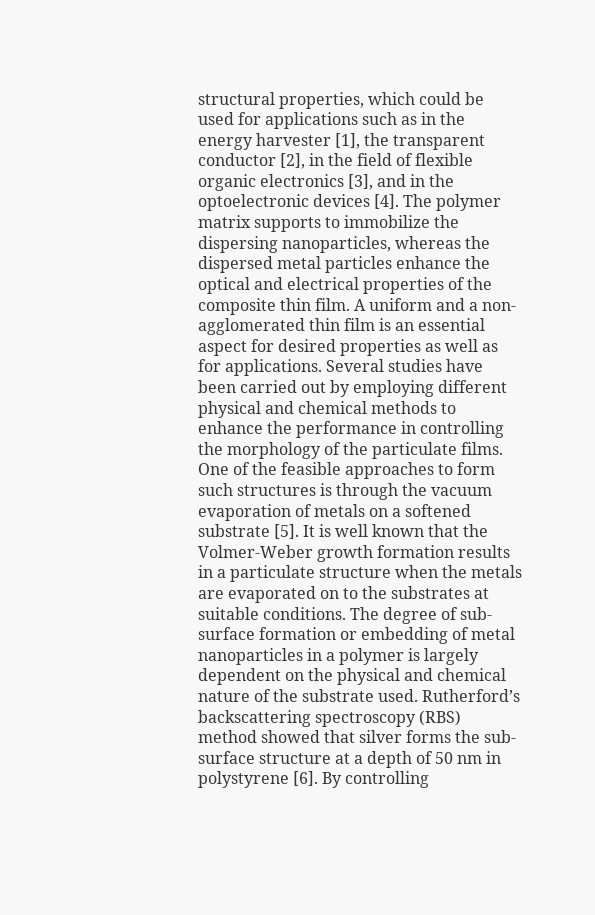structural properties, which could be used for applications such as in the energy harvester [1], the transparent conductor [2], in the field of flexible organic electronics [3], and in the optoelectronic devices [4]. The polymer matrix supports to immobilize the dispersing nanoparticles, whereas the dispersed metal particles enhance the optical and electrical properties of the composite thin film. A uniform and a non-agglomerated thin film is an essential aspect for desired properties as well as for applications. Several studies have been carried out by employing different physical and chemical methods to enhance the performance in controlling the morphology of the particulate films. One of the feasible approaches to form such structures is through the vacuum evaporation of metals on a softened substrate [5]. It is well known that the Volmer-Weber growth formation results in a particulate structure when the metals are evaporated on to the substrates at suitable conditions. The degree of sub-surface formation or embedding of metal nanoparticles in a polymer is largely dependent on the physical and chemical nature of the substrate used. Rutherford’s backscattering spectroscopy (RBS) method showed that silver forms the sub-surface structure at a depth of 50 nm in polystyrene [6]. By controlling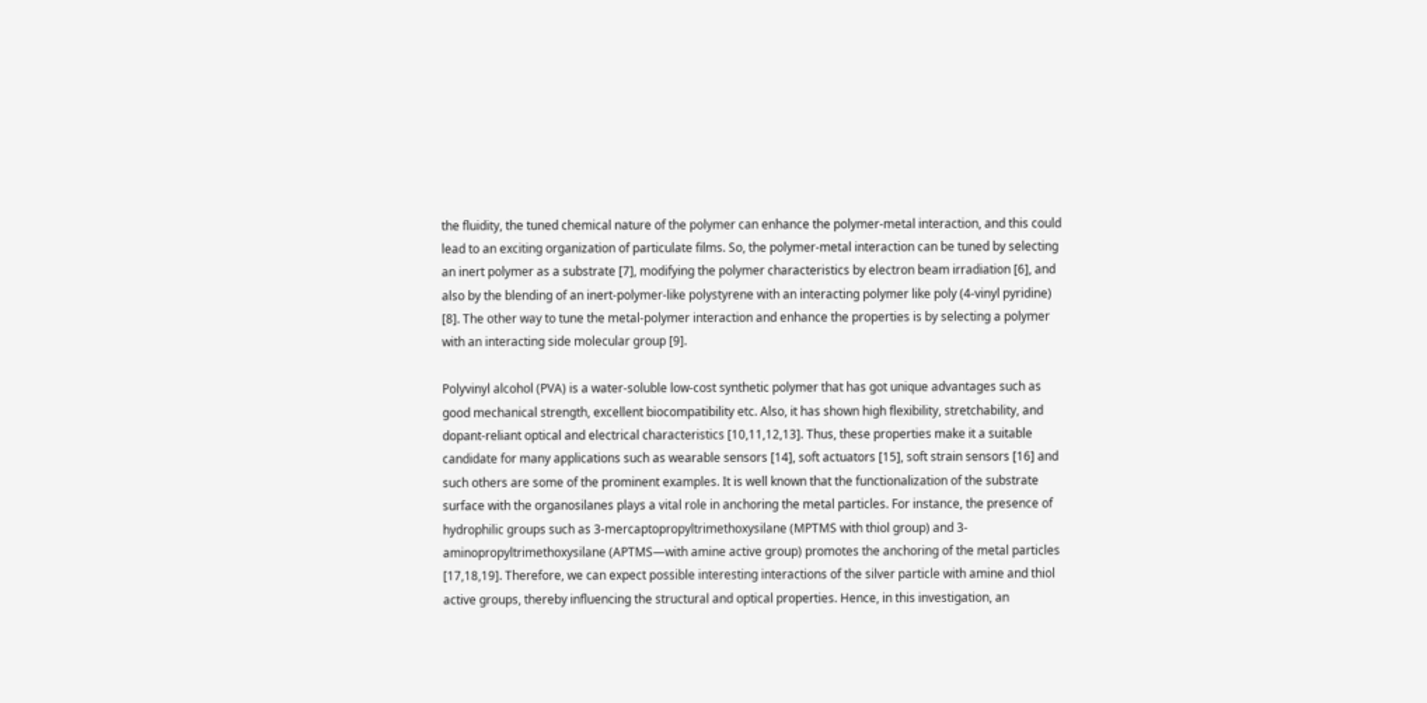the fluidity, the tuned chemical nature of the polymer can enhance the polymer-metal interaction, and this could lead to an exciting organization of particulate films. So, the polymer-metal interaction can be tuned by selecting an inert polymer as a substrate [7], modifying the polymer characteristics by electron beam irradiation [6], and also by the blending of an inert-polymer-like polystyrene with an interacting polymer like poly (4-vinyl pyridine) [8]. The other way to tune the metal-polymer interaction and enhance the properties is by selecting a polymer with an interacting side molecular group [9].

Polyvinyl alcohol (PVA) is a water-soluble low-cost synthetic polymer that has got unique advantages such as good mechanical strength, excellent biocompatibility etc. Also, it has shown high flexibility, stretchability, and dopant-reliant optical and electrical characteristics [10,11,12,13]. Thus, these properties make it a suitable candidate for many applications such as wearable sensors [14], soft actuators [15], soft strain sensors [16] and such others are some of the prominent examples. It is well known that the functionalization of the substrate surface with the organosilanes plays a vital role in anchoring the metal particles. For instance, the presence of hydrophilic groups such as 3-mercaptopropyltrimethoxysilane (MPTMS with thiol group) and 3-aminopropyltrimethoxysilane (APTMS—with amine active group) promotes the anchoring of the metal particles [17,18,19]. Therefore, we can expect possible interesting interactions of the silver particle with amine and thiol active groups, thereby influencing the structural and optical properties. Hence, in this investigation, an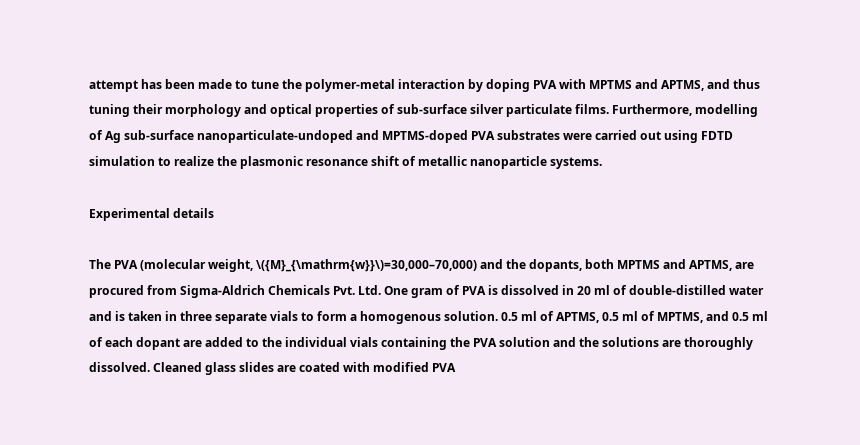attempt has been made to tune the polymer-metal interaction by doping PVA with MPTMS and APTMS, and thus tuning their morphology and optical properties of sub-surface silver particulate films. Furthermore, modelling of Ag sub-surface nanoparticulate-undoped and MPTMS-doped PVA substrates were carried out using FDTD simulation to realize the plasmonic resonance shift of metallic nanoparticle systems.

Experimental details

The PVA (molecular weight, \({M}_{\mathrm{w}}\)=30,000–70,000) and the dopants, both MPTMS and APTMS, are procured from Sigma-Aldrich Chemicals Pvt. Ltd. One gram of PVA is dissolved in 20 ml of double-distilled water and is taken in three separate vials to form a homogenous solution. 0.5 ml of APTMS, 0.5 ml of MPTMS, and 0.5 ml of each dopant are added to the individual vials containing the PVA solution and the solutions are thoroughly dissolved. Cleaned glass slides are coated with modified PVA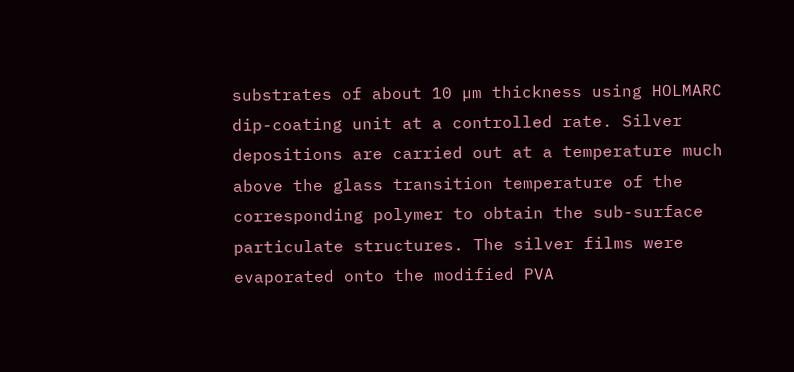substrates of about 10 µm thickness using HOLMARC dip-coating unit at a controlled rate. Silver depositions are carried out at a temperature much above the glass transition temperature of the corresponding polymer to obtain the sub-surface particulate structures. The silver films were evaporated onto the modified PVA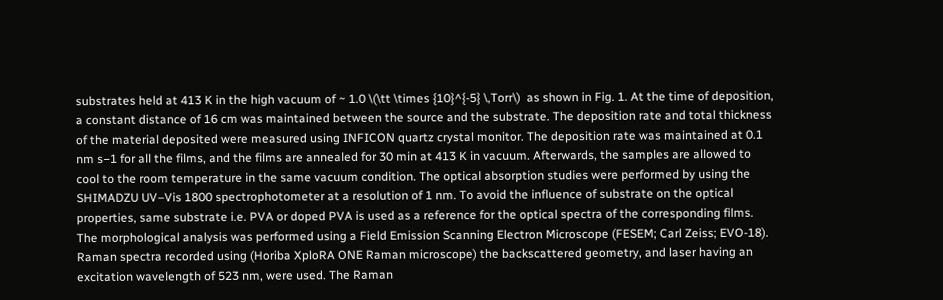substrates held at 413 K in the high vacuum of ~ 1.0 \(\tt \times {10}^{-5} \,Torr\)  as shown in Fig. 1. At the time of deposition, a constant distance of 16 cm was maintained between the source and the substrate. The deposition rate and total thickness of the material deposited were measured using INFICON quartz crystal monitor. The deposition rate was maintained at 0.1 nm s−1 for all the films, and the films are annealed for 30 min at 413 K in vacuum. Afterwards, the samples are allowed to cool to the room temperature in the same vacuum condition. The optical absorption studies were performed by using the SHIMADZU UV–Vis 1800 spectrophotometer at a resolution of 1 nm. To avoid the influence of substrate on the optical properties, same substrate i.e. PVA or doped PVA is used as a reference for the optical spectra of the corresponding films. The morphological analysis was performed using a Field Emission Scanning Electron Microscope (FESEM; Carl Zeiss; EVO-18). Raman spectra recorded using (Horiba XploRA ONE Raman microscope) the backscattered geometry, and laser having an excitation wavelength of 523 nm, were used. The Raman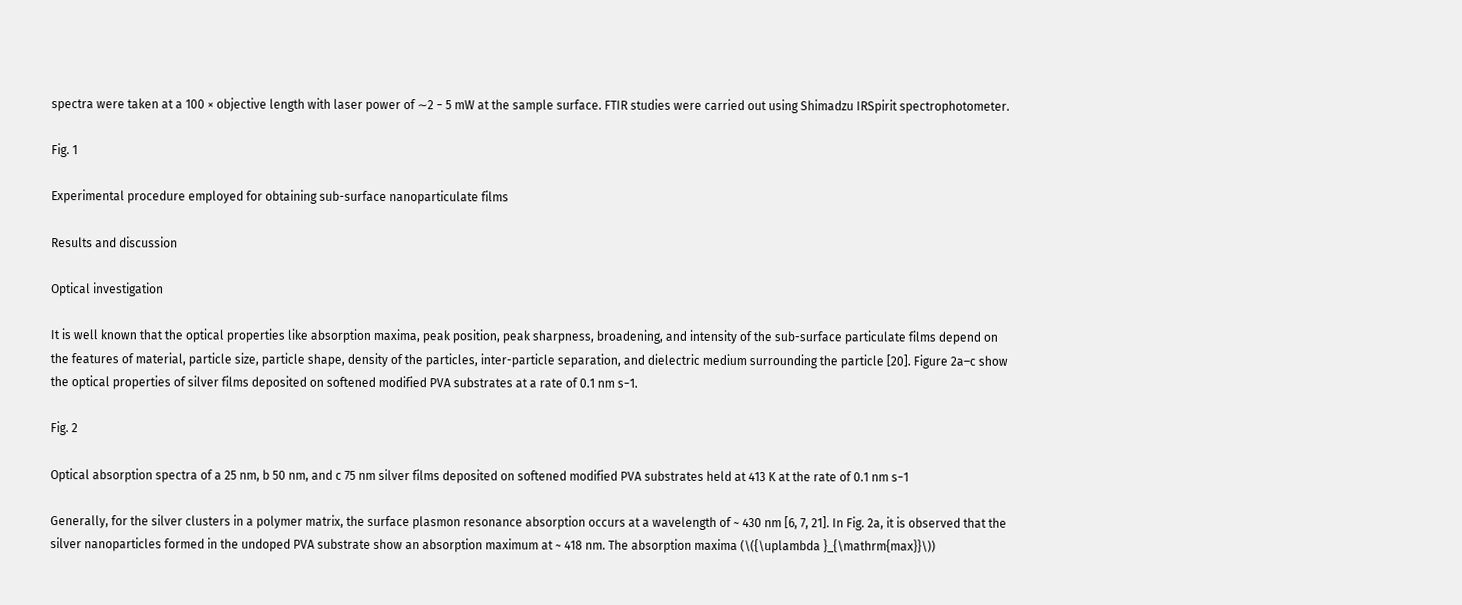spectra were taken at a 100 × objective length with laser power of ∼2 − 5 mW at the sample surface. FTIR studies were carried out using Shimadzu IRSpirit spectrophotometer.

Fig. 1

Experimental procedure employed for obtaining sub-surface nanoparticulate films

Results and discussion

Optical investigation

It is well known that the optical properties like absorption maxima, peak position, peak sharpness, broadening, and intensity of the sub-surface particulate films depend on the features of material, particle size, particle shape, density of the particles, inter-particle separation, and dielectric medium surrounding the particle [20]. Figure 2a–c show the optical properties of silver films deposited on softened modified PVA substrates at a rate of 0.1 nm s−1.

Fig. 2

Optical absorption spectra of a 25 nm, b 50 nm, and c 75 nm silver films deposited on softened modified PVA substrates held at 413 K at the rate of 0.1 nm s−1

Generally, for the silver clusters in a polymer matrix, the surface plasmon resonance absorption occurs at a wavelength of ~ 430 nm [6, 7, 21]. In Fig. 2a, it is observed that the silver nanoparticles formed in the undoped PVA substrate show an absorption maximum at ~ 418 nm. The absorption maxima (\({\uplambda }_{\mathrm{max}}\))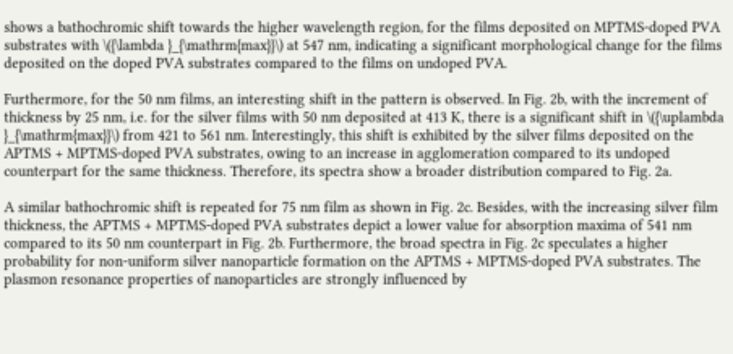shows a bathochromic shift towards the higher wavelength region, for the films deposited on MPTMS-doped PVA substrates with \({\lambda }_{\mathrm{max}}\) at 547 nm, indicating a significant morphological change for the films deposited on the doped PVA substrates compared to the films on undoped PVA.

Furthermore, for the 50 nm films, an interesting shift in the pattern is observed. In Fig. 2b, with the increment of thickness by 25 nm, i.e. for the silver films with 50 nm deposited at 413 K, there is a significant shift in \({\uplambda }_{\mathrm{max}}\) from 421 to 561 nm. Interestingly, this shift is exhibited by the silver films deposited on the APTMS + MPTMS-doped PVA substrates, owing to an increase in agglomeration compared to its undoped counterpart for the same thickness. Therefore, its spectra show a broader distribution compared to Fig. 2a.

A similar bathochromic shift is repeated for 75 nm film as shown in Fig. 2c. Besides, with the increasing silver film thickness, the APTMS + MPTMS-doped PVA substrates depict a lower value for absorption maxima of 541 nm compared to its 50 nm counterpart in Fig. 2b. Furthermore, the broad spectra in Fig. 2c speculates a higher probability for non-uniform silver nanoparticle formation on the APTMS + MPTMS-doped PVA substrates. The plasmon resonance properties of nanoparticles are strongly influenced by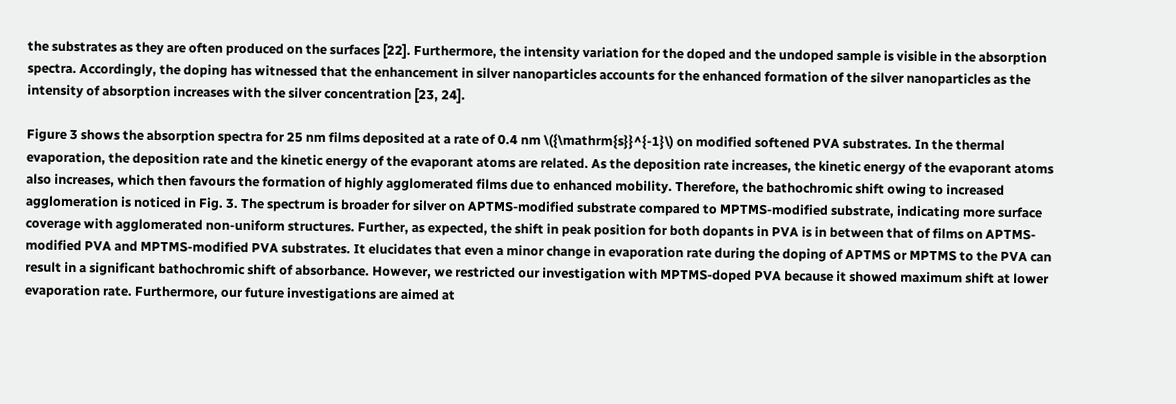the substrates as they are often produced on the surfaces [22]. Furthermore, the intensity variation for the doped and the undoped sample is visible in the absorption spectra. Accordingly, the doping has witnessed that the enhancement in silver nanoparticles accounts for the enhanced formation of the silver nanoparticles as the intensity of absorption increases with the silver concentration [23, 24].

Figure 3 shows the absorption spectra for 25 nm films deposited at a rate of 0.4 nm \({\mathrm{s}}^{-1}\) on modified softened PVA substrates. In the thermal evaporation, the deposition rate and the kinetic energy of the evaporant atoms are related. As the deposition rate increases, the kinetic energy of the evaporant atoms also increases, which then favours the formation of highly agglomerated films due to enhanced mobility. Therefore, the bathochromic shift owing to increased agglomeration is noticed in Fig. 3. The spectrum is broader for silver on APTMS-modified substrate compared to MPTMS-modified substrate, indicating more surface coverage with agglomerated non-uniform structures. Further, as expected, the shift in peak position for both dopants in PVA is in between that of films on APTMS-modified PVA and MPTMS-modified PVA substrates. It elucidates that even a minor change in evaporation rate during the doping of APTMS or MPTMS to the PVA can result in a significant bathochromic shift of absorbance. However, we restricted our investigation with MPTMS-doped PVA because it showed maximum shift at lower evaporation rate. Furthermore, our future investigations are aimed at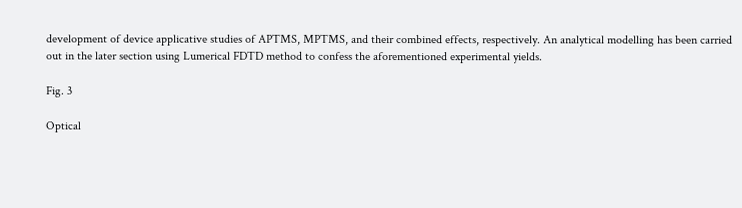development of device applicative studies of APTMS, MPTMS, and their combined effects, respectively. An analytical modelling has been carried out in the later section using Lumerical FDTD method to confess the aforementioned experimental yields.

Fig. 3

Optical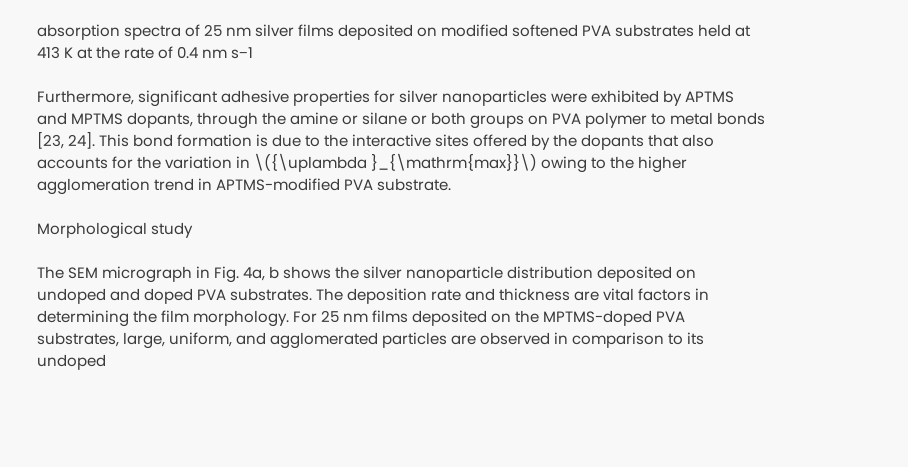absorption spectra of 25 nm silver films deposited on modified softened PVA substrates held at 413 K at the rate of 0.4 nm s−1

Furthermore, significant adhesive properties for silver nanoparticles were exhibited by APTMS and MPTMS dopants, through the amine or silane or both groups on PVA polymer to metal bonds [23, 24]. This bond formation is due to the interactive sites offered by the dopants that also accounts for the variation in \({\uplambda }_{\mathrm{max}}\) owing to the higher agglomeration trend in APTMS-modified PVA substrate.

Morphological study

The SEM micrograph in Fig. 4a, b shows the silver nanoparticle distribution deposited on undoped and doped PVA substrates. The deposition rate and thickness are vital factors in determining the film morphology. For 25 nm films deposited on the MPTMS-doped PVA substrates, large, uniform, and agglomerated particles are observed in comparison to its undoped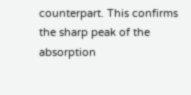counterpart. This confirms the sharp peak of the absorption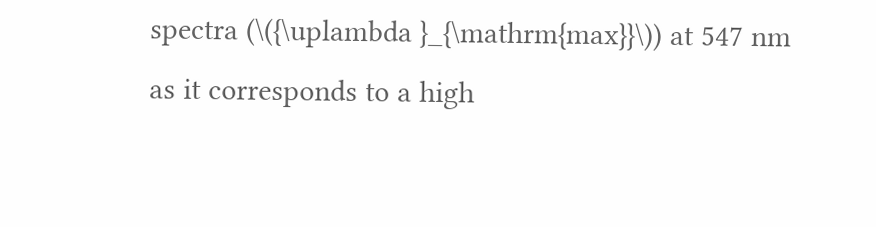spectra (\({\uplambda }_{\mathrm{max}}\)) at 547 nm as it corresponds to a high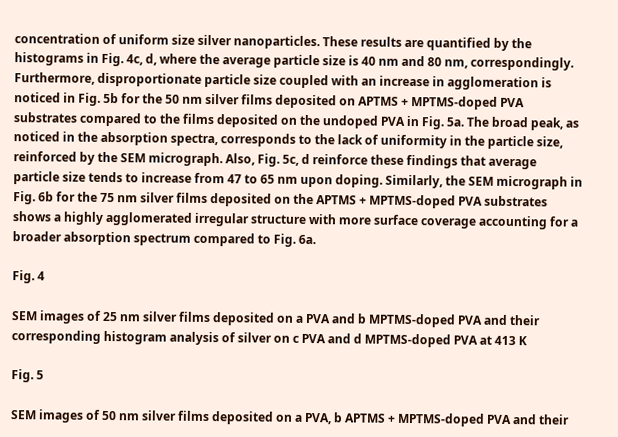concentration of uniform size silver nanoparticles. These results are quantified by the histograms in Fig. 4c, d, where the average particle size is 40 nm and 80 nm, correspondingly. Furthermore, disproportionate particle size coupled with an increase in agglomeration is noticed in Fig. 5b for the 50 nm silver films deposited on APTMS + MPTMS-doped PVA substrates compared to the films deposited on the undoped PVA in Fig. 5a. The broad peak, as noticed in the absorption spectra, corresponds to the lack of uniformity in the particle size, reinforced by the SEM micrograph. Also, Fig. 5c, d reinforce these findings that average particle size tends to increase from 47 to 65 nm upon doping. Similarly, the SEM micrograph in Fig. 6b for the 75 nm silver films deposited on the APTMS + MPTMS-doped PVA substrates shows a highly agglomerated irregular structure with more surface coverage accounting for a broader absorption spectrum compared to Fig. 6a.

Fig. 4

SEM images of 25 nm silver films deposited on a PVA and b MPTMS-doped PVA and their corresponding histogram analysis of silver on c PVA and d MPTMS-doped PVA at 413 K

Fig. 5

SEM images of 50 nm silver films deposited on a PVA, b APTMS + MPTMS-doped PVA and their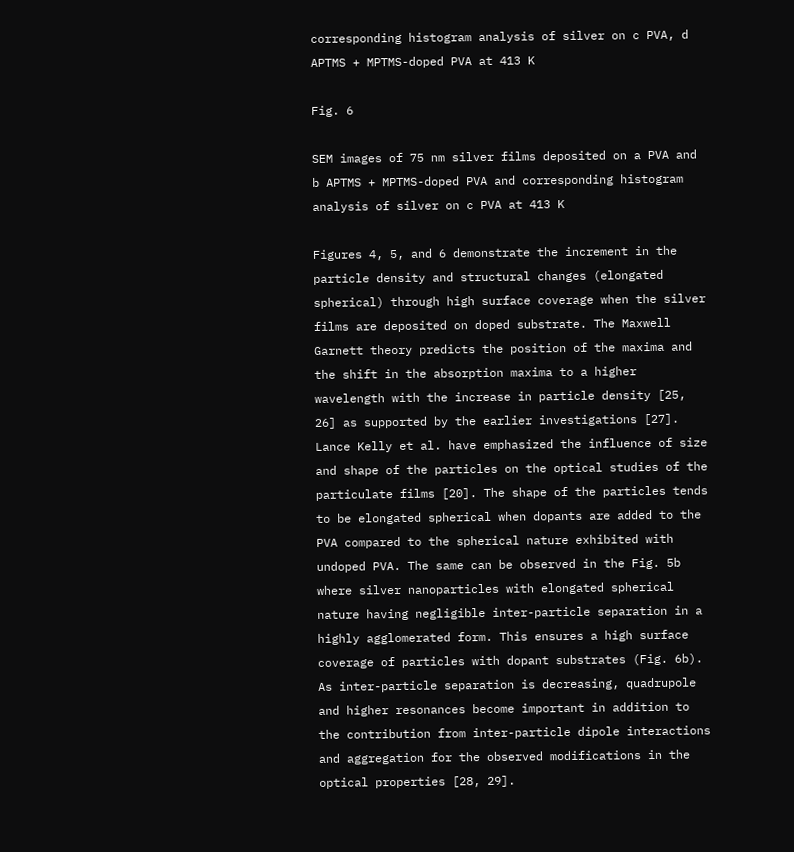corresponding histogram analysis of silver on c PVA, d APTMS + MPTMS-doped PVA at 413 K

Fig. 6

SEM images of 75 nm silver films deposited on a PVA and b APTMS + MPTMS-doped PVA and corresponding histogram analysis of silver on c PVA at 413 K

Figures 4, 5, and 6 demonstrate the increment in the particle density and structural changes (elongated spherical) through high surface coverage when the silver films are deposited on doped substrate. The Maxwell Garnett theory predicts the position of the maxima and the shift in the absorption maxima to a higher wavelength with the increase in particle density [25, 26] as supported by the earlier investigations [27]. Lance Kelly et al. have emphasized the influence of size and shape of the particles on the optical studies of the particulate films [20]. The shape of the particles tends to be elongated spherical when dopants are added to the PVA compared to the spherical nature exhibited with undoped PVA. The same can be observed in the Fig. 5b where silver nanoparticles with elongated spherical nature having negligible inter-particle separation in a highly agglomerated form. This ensures a high surface coverage of particles with dopant substrates (Fig. 6b). As inter-particle separation is decreasing, quadrupole and higher resonances become important in addition to the contribution from inter-particle dipole interactions and aggregation for the observed modifications in the optical properties [28, 29].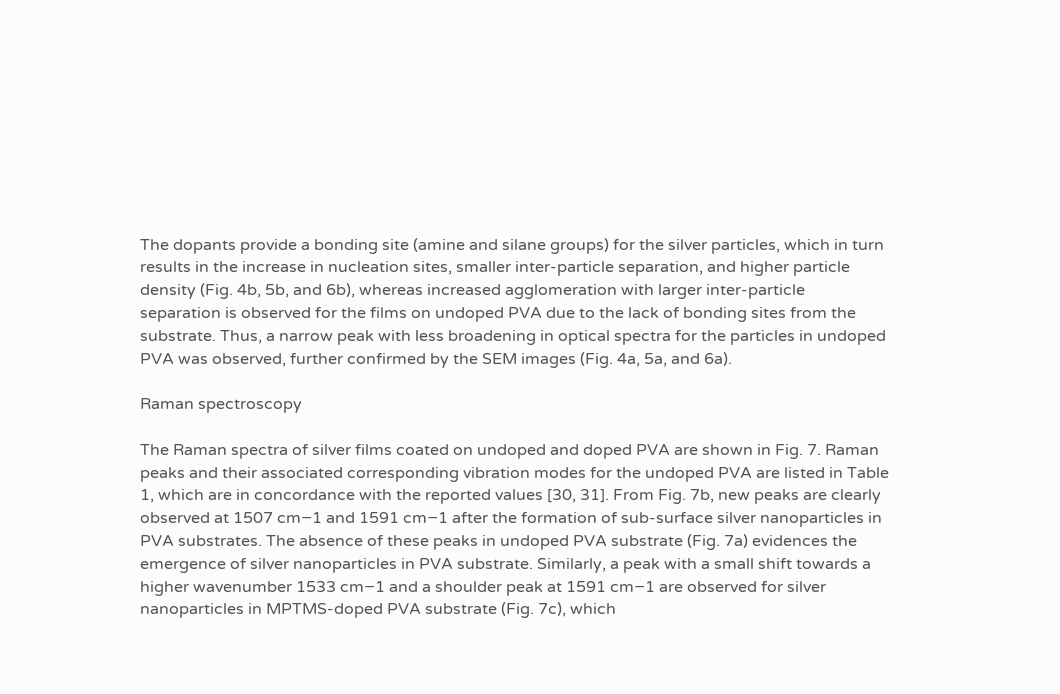The dopants provide a bonding site (amine and silane groups) for the silver particles, which in turn results in the increase in nucleation sites, smaller inter-particle separation, and higher particle density (Fig. 4b, 5b, and 6b), whereas increased agglomeration with larger inter-particle separation is observed for the films on undoped PVA due to the lack of bonding sites from the substrate. Thus, a narrow peak with less broadening in optical spectra for the particles in undoped PVA was observed, further confirmed by the SEM images (Fig. 4a, 5a, and 6a).

Raman spectroscopy

The Raman spectra of silver films coated on undoped and doped PVA are shown in Fig. 7. Raman peaks and their associated corresponding vibration modes for the undoped PVA are listed in Table 1, which are in concordance with the reported values [30, 31]. From Fig. 7b, new peaks are clearly observed at 1507 cm−1 and 1591 cm−1 after the formation of sub-surface silver nanoparticles in PVA substrates. The absence of these peaks in undoped PVA substrate (Fig. 7a) evidences the emergence of silver nanoparticles in PVA substrate. Similarly, a peak with a small shift towards a higher wavenumber 1533 cm−1 and a shoulder peak at 1591 cm−1 are observed for silver nanoparticles in MPTMS-doped PVA substrate (Fig. 7c), which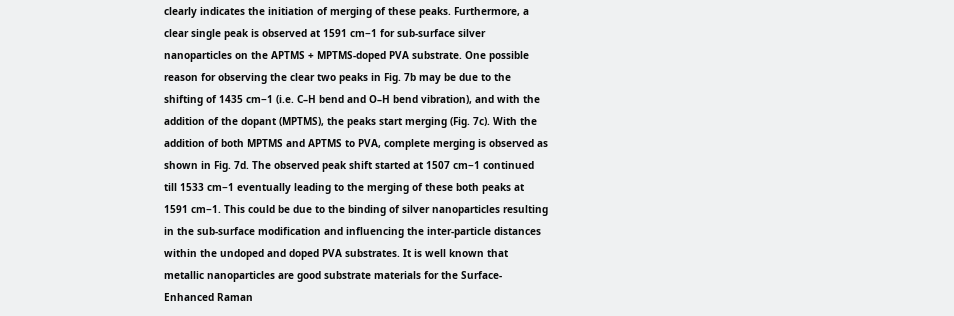clearly indicates the initiation of merging of these peaks. Furthermore, a clear single peak is observed at 1591 cm−1 for sub-surface silver nanoparticles on the APTMS + MPTMS-doped PVA substrate. One possible reason for observing the clear two peaks in Fig. 7b may be due to the shifting of 1435 cm−1 (i.e. C–H bend and O–H bend vibration), and with the addition of the dopant (MPTMS), the peaks start merging (Fig. 7c). With the addition of both MPTMS and APTMS to PVA, complete merging is observed as shown in Fig. 7d. The observed peak shift started at 1507 cm−1 continued till 1533 cm−1 eventually leading to the merging of these both peaks at 1591 cm−1. This could be due to the binding of silver nanoparticles resulting in the sub-surface modification and influencing the inter-particle distances within the undoped and doped PVA substrates. It is well known that metallic nanoparticles are good substrate materials for the Surface-Enhanced Raman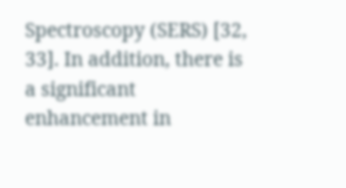Spectroscopy (SERS) [32, 33]. In addition, there is a significant enhancement in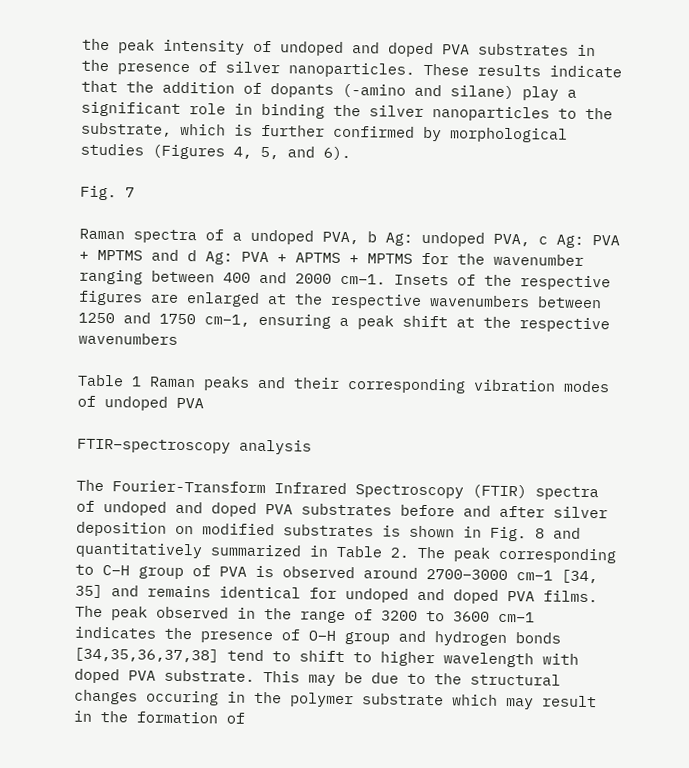the peak intensity of undoped and doped PVA substrates in the presence of silver nanoparticles. These results indicate that the addition of dopants (-amino and silane) play a significant role in binding the silver nanoparticles to the substrate, which is further confirmed by morphological studies (Figures 4, 5, and 6).

Fig. 7

Raman spectra of a undoped PVA, b Ag: undoped PVA, c Ag: PVA + MPTMS and d Ag: PVA + APTMS + MPTMS for the wavenumber ranging between 400 and 2000 cm−1. Insets of the respective figures are enlarged at the respective wavenumbers between 1250 and 1750 cm−1, ensuring a peak shift at the respective wavenumbers

Table 1 Raman peaks and their corresponding vibration modes of undoped PVA

FTIR–spectroscopy analysis

The Fourier-Transform Infrared Spectroscopy (FTIR) spectra of undoped and doped PVA substrates before and after silver deposition on modified substrates is shown in Fig. 8 and quantitatively summarized in Table 2. The peak corresponding to C–H group of PVA is observed around 2700–3000 cm−1 [34, 35] and remains identical for undoped and doped PVA films. The peak observed in the range of 3200 to 3600 cm−1 indicates the presence of O–H group and hydrogen bonds [34,35,36,37,38] tend to shift to higher wavelength with doped PVA substrate. This may be due to the structural changes occuring in the polymer substrate which may result in the formation of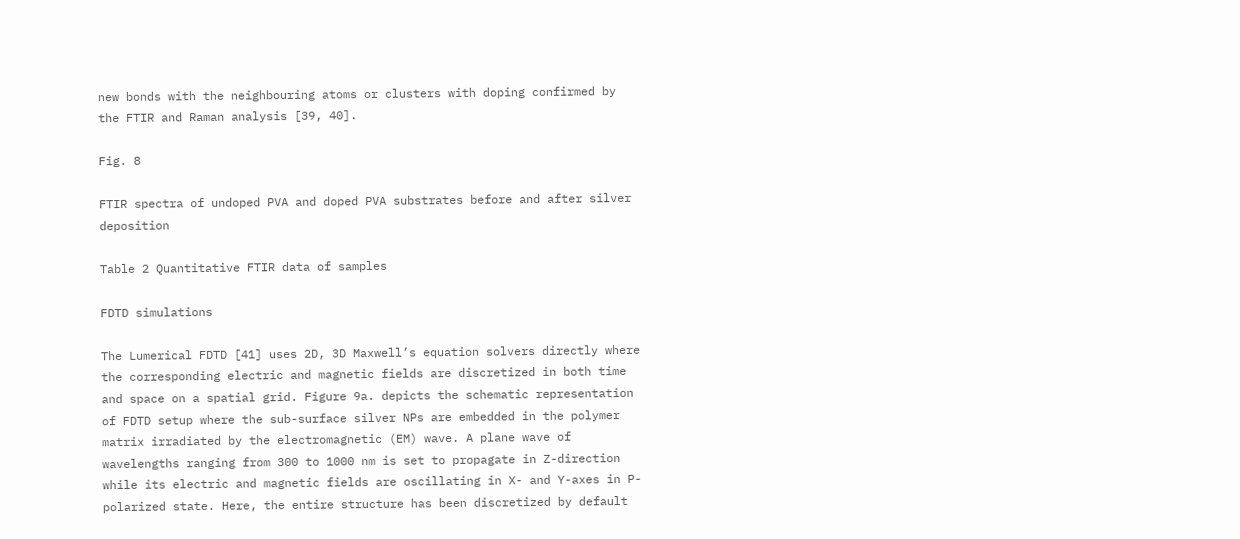new bonds with the neighbouring atoms or clusters with doping confirmed by the FTIR and Raman analysis [39, 40].

Fig. 8

FTIR spectra of undoped PVA and doped PVA substrates before and after silver deposition

Table 2 Quantitative FTIR data of samples

FDTD simulations

The Lumerical FDTD [41] uses 2D, 3D Maxwell’s equation solvers directly where the corresponding electric and magnetic fields are discretized in both time and space on a spatial grid. Figure 9a. depicts the schematic representation of FDTD setup where the sub-surface silver NPs are embedded in the polymer matrix irradiated by the electromagnetic (EM) wave. A plane wave of wavelengths ranging from 300 to 1000 nm is set to propagate in Z-direction while its electric and magnetic fields are oscillating in X- and Y-axes in P-polarized state. Here, the entire structure has been discretized by default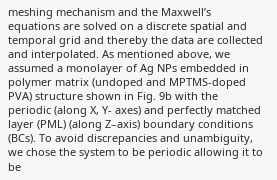meshing mechanism and the Maxwell’s equations are solved on a discrete spatial and temporal grid and thereby the data are collected and interpolated. As mentioned above, we assumed a monolayer of Ag NPs embedded in polymer matrix (undoped and MPTMS-doped PVA) structure shown in Fig. 9b with the periodic (along X, Y- axes) and perfectly matched layer (PML) (along Z–axis) boundary conditions (BCs). To avoid discrepancies and unambiguity, we chose the system to be periodic allowing it to be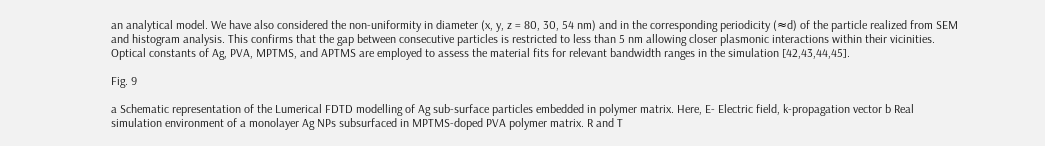an analytical model. We have also considered the non-uniformity in diameter (x, y, z = 80, 30, 54 nm) and in the corresponding periodicity (≈d) of the particle realized from SEM and histogram analysis. This confirms that the gap between consecutive particles is restricted to less than 5 nm allowing closer plasmonic interactions within their vicinities. Optical constants of Ag, PVA, MPTMS, and APTMS are employed to assess the material fits for relevant bandwidth ranges in the simulation [42,43,44,45].

Fig. 9

a Schematic representation of the Lumerical FDTD modelling of Ag sub-surface particles embedded in polymer matrix. Here, E- Electric field, k-propagation vector b Real simulation environment of a monolayer Ag NPs subsurfaced in MPTMS-doped PVA polymer matrix. R and T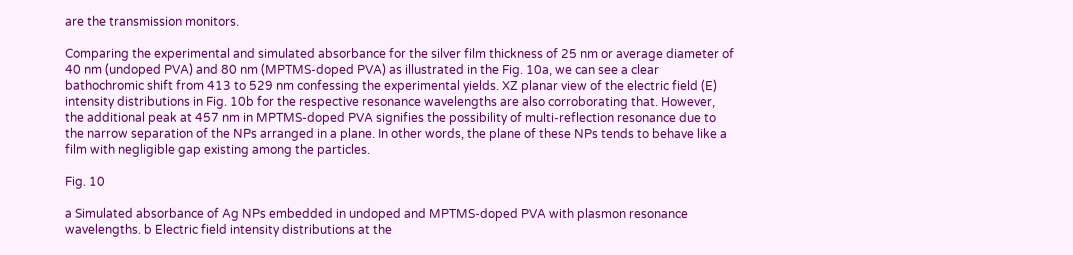are the transmission monitors.

Comparing the experimental and simulated absorbance for the silver film thickness of 25 nm or average diameter of 40 nm (undoped PVA) and 80 nm (MPTMS-doped PVA) as illustrated in the Fig. 10a, we can see a clear bathochromic shift from 413 to 529 nm confessing the experimental yields. XZ planar view of the electric field (E) intensity distributions in Fig. 10b for the respective resonance wavelengths are also corroborating that. However, the additional peak at 457 nm in MPTMS-doped PVA signifies the possibility of multi-reflection resonance due to the narrow separation of the NPs arranged in a plane. In other words, the plane of these NPs tends to behave like a film with negligible gap existing among the particles.

Fig. 10

a Simulated absorbance of Ag NPs embedded in undoped and MPTMS-doped PVA with plasmon resonance wavelengths. b Electric field intensity distributions at the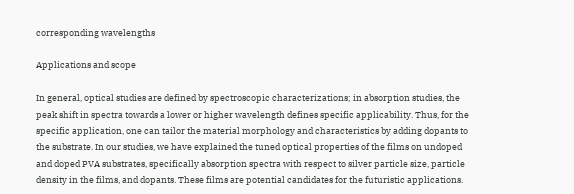corresponding wavelengths

Applications and scope

In general, optical studies are defined by spectroscopic characterizations; in absorption studies, the peak shift in spectra towards a lower or higher wavelength defines specific applicability. Thus, for the specific application, one can tailor the material morphology and characteristics by adding dopants to the substrate. In our studies, we have explained the tuned optical properties of the films on undoped and doped PVA substrates, specifically absorption spectra with respect to silver particle size, particle density in the films, and dopants. These films are potential candidates for the futuristic applications.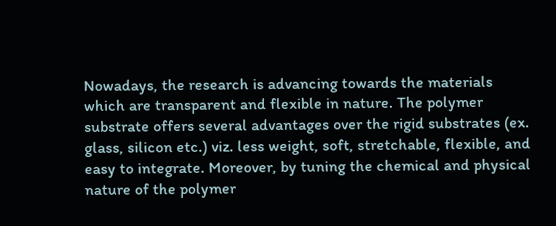Nowadays, the research is advancing towards the materials which are transparent and flexible in nature. The polymer substrate offers several advantages over the rigid substrates (ex. glass, silicon etc.) viz. less weight, soft, stretchable, flexible, and easy to integrate. Moreover, by tuning the chemical and physical nature of the polymer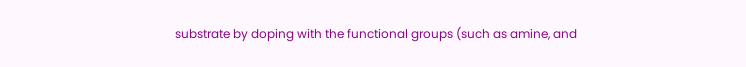substrate by doping with the functional groups (such as amine, and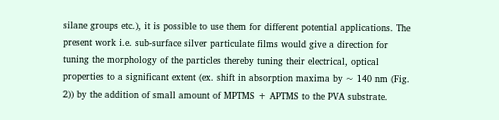silane groups etc.), it is possible to use them for different potential applications. The present work i.e. sub-surface silver particulate films would give a direction for tuning the morphology of the particles thereby tuning their electrical, optical properties to a significant extent (ex. shift in absorption maxima by ~ 140 nm (Fig. 2)) by the addition of small amount of MPTMS + APTMS to the PVA substrate.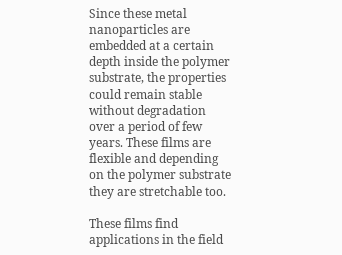Since these metal nanoparticles are embedded at a certain depth inside the polymer substrate, the properties could remain stable without degradation over a period of few years. These films are flexible and depending on the polymer substrate they are stretchable too.

These films find applications in the field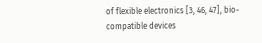of flexible electronics [3, 46, 47], bio-compatible devices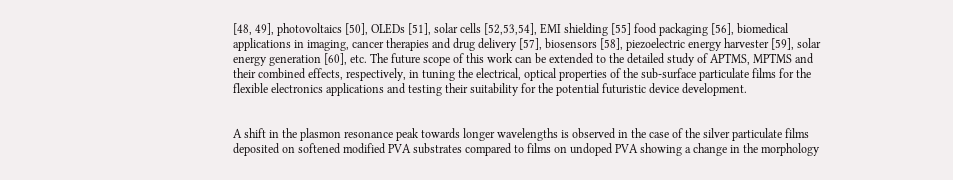[48, 49], photovoltaics [50], OLEDs [51], solar cells [52,53,54], EMI shielding [55] food packaging [56], biomedical applications in imaging, cancer therapies and drug delivery [57], biosensors [58], piezoelectric energy harvester [59], solar energy generation [60], etc. The future scope of this work can be extended to the detailed study of APTMS, MPTMS and their combined effects, respectively, in tuning the electrical, optical properties of the sub-surface particulate films for the flexible electronics applications and testing their suitability for the potential futuristic device development.


A shift in the plasmon resonance peak towards longer wavelengths is observed in the case of the silver particulate films deposited on softened modified PVA substrates compared to films on undoped PVA showing a change in the morphology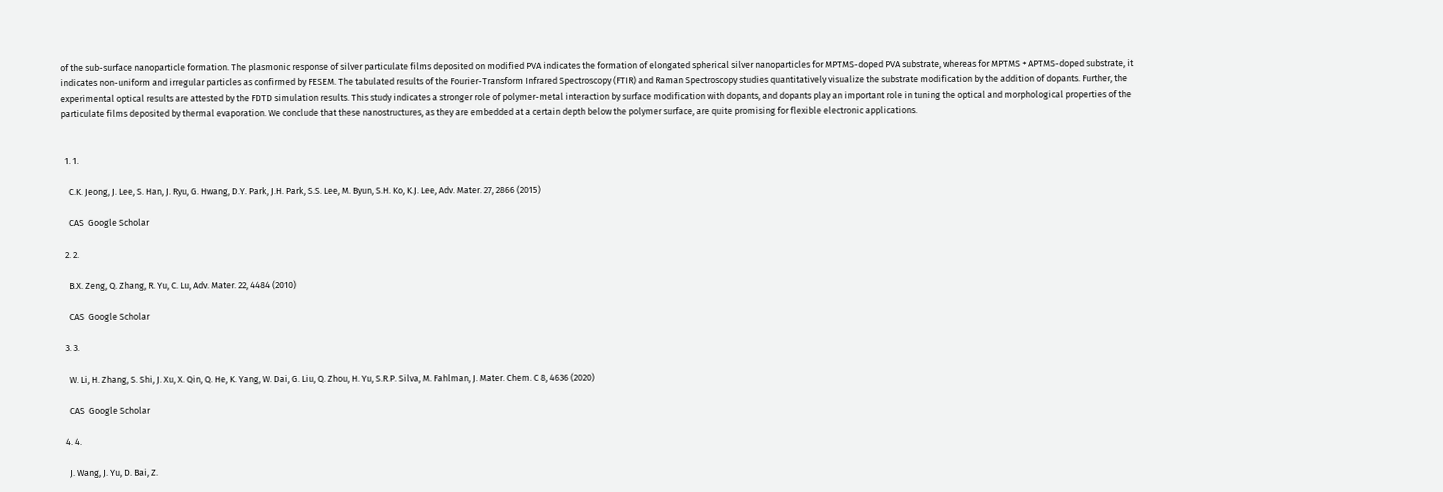of the sub-surface nanoparticle formation. The plasmonic response of silver particulate films deposited on modified PVA indicates the formation of elongated spherical silver nanoparticles for MPTMS-doped PVA substrate, whereas for MPTMS + APTMS-doped substrate, it indicates non-uniform and irregular particles as confirmed by FESEM. The tabulated results of the Fourier-Transform Infrared Spectroscopy (FTIR) and Raman Spectroscopy studies quantitatively visualize the substrate modification by the addition of dopants. Further, the experimental optical results are attested by the FDTD simulation results. This study indicates a stronger role of polymer-metal interaction by surface modification with dopants, and dopants play an important role in tuning the optical and morphological properties of the particulate films deposited by thermal evaporation. We conclude that these nanostructures, as they are embedded at a certain depth below the polymer surface, are quite promising for flexible electronic applications.


  1. 1.

    C.K. Jeong, J. Lee, S. Han, J. Ryu, G. Hwang, D.Y. Park, J.H. Park, S.S. Lee, M. Byun, S.H. Ko, K.J. Lee, Adv. Mater. 27, 2866 (2015)

    CAS  Google Scholar

  2. 2.

    B.X. Zeng, Q. Zhang, R. Yu, C. Lu, Adv. Mater. 22, 4484 (2010)

    CAS  Google Scholar

  3. 3.

    W. Li, H. Zhang, S. Shi, J. Xu, X. Qin, Q. He, K. Yang, W. Dai, G. Liu, Q. Zhou, H. Yu, S.R.P. Silva, M. Fahlman, J. Mater. Chem. C 8, 4636 (2020)

    CAS  Google Scholar

  4. 4.

    J. Wang, J. Yu, D. Bai, Z.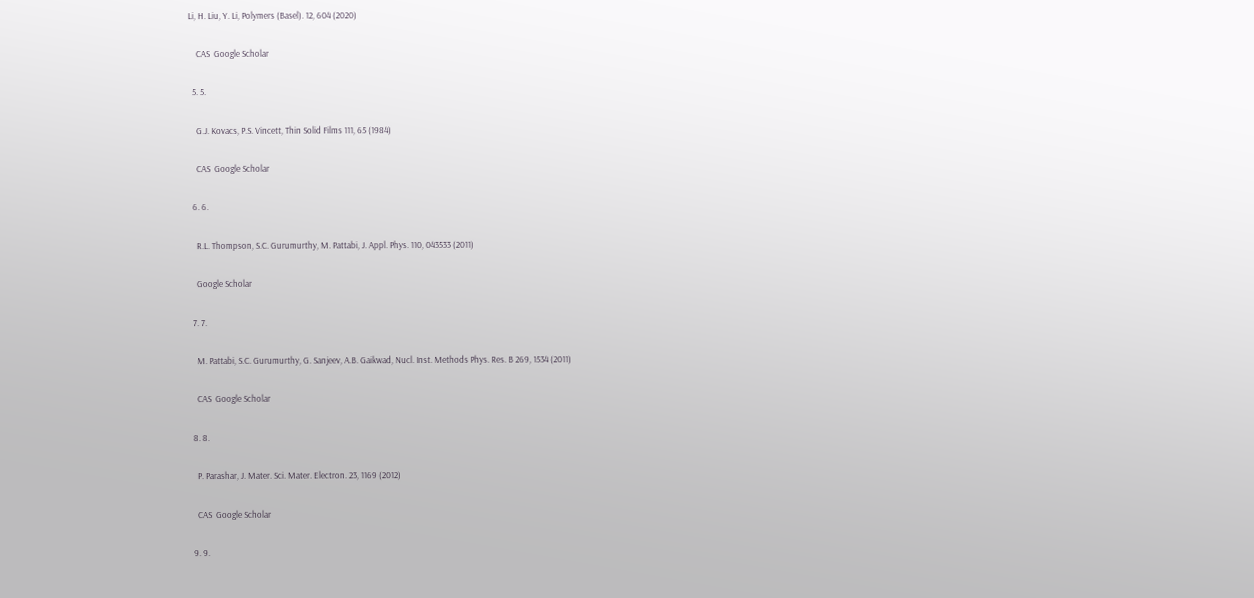Li, H. Liu, Y. Li, Polymers (Basel). 12, 604 (2020)

    CAS  Google Scholar

  5. 5.

    G.J. Kovacs, P.S. Vincett, Thin Solid Films 111, 65 (1984)

    CAS  Google Scholar

  6. 6.

    R.L. Thompson, S.C. Gurumurthy, M. Pattabi, J. Appl. Phys. 110, 043533 (2011)

    Google Scholar

  7. 7.

    M. Pattabi, S.C. Gurumurthy, G. Sanjeev, A.B. Gaikwad, Nucl. Inst. Methods Phys. Res. B 269, 1534 (2011)

    CAS  Google Scholar

  8. 8.

    P. Parashar, J. Mater. Sci. Mater. Electron. 23, 1169 (2012)

    CAS  Google Scholar

  9. 9.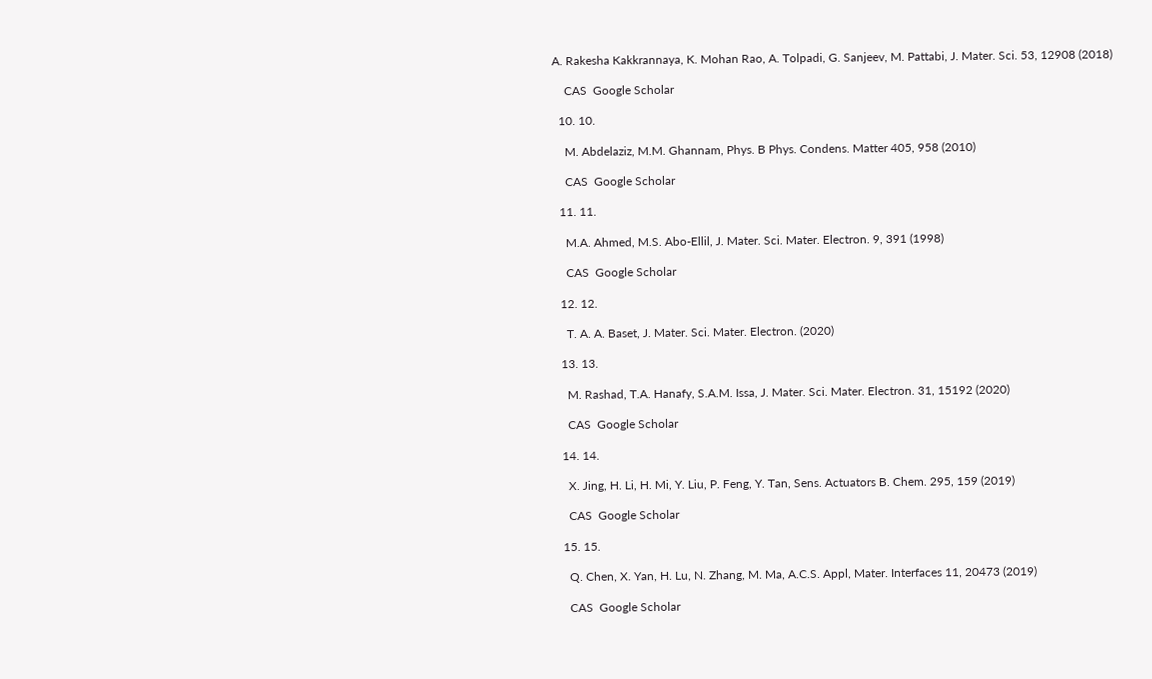A. Rakesha Kakkrannaya, K. Mohan Rao, A. Tolpadi, G. Sanjeev, M. Pattabi, J. Mater. Sci. 53, 12908 (2018)

    CAS  Google Scholar

  10. 10.

    M. Abdelaziz, M.M. Ghannam, Phys. B Phys. Condens. Matter 405, 958 (2010)

    CAS  Google Scholar

  11. 11.

    M.A. Ahmed, M.S. Abo-Ellil, J. Mater. Sci. Mater. Electron. 9, 391 (1998)

    CAS  Google Scholar

  12. 12.

    T. A. A. Baset, J. Mater. Sci. Mater. Electron. (2020)

  13. 13.

    M. Rashad, T.A. Hanafy, S.A.M. Issa, J. Mater. Sci. Mater. Electron. 31, 15192 (2020)

    CAS  Google Scholar

  14. 14.

    X. Jing, H. Li, H. Mi, Y. Liu, P. Feng, Y. Tan, Sens. Actuators B. Chem. 295, 159 (2019)

    CAS  Google Scholar

  15. 15.

    Q. Chen, X. Yan, H. Lu, N. Zhang, M. Ma, A.C.S. Appl, Mater. Interfaces 11, 20473 (2019)

    CAS  Google Scholar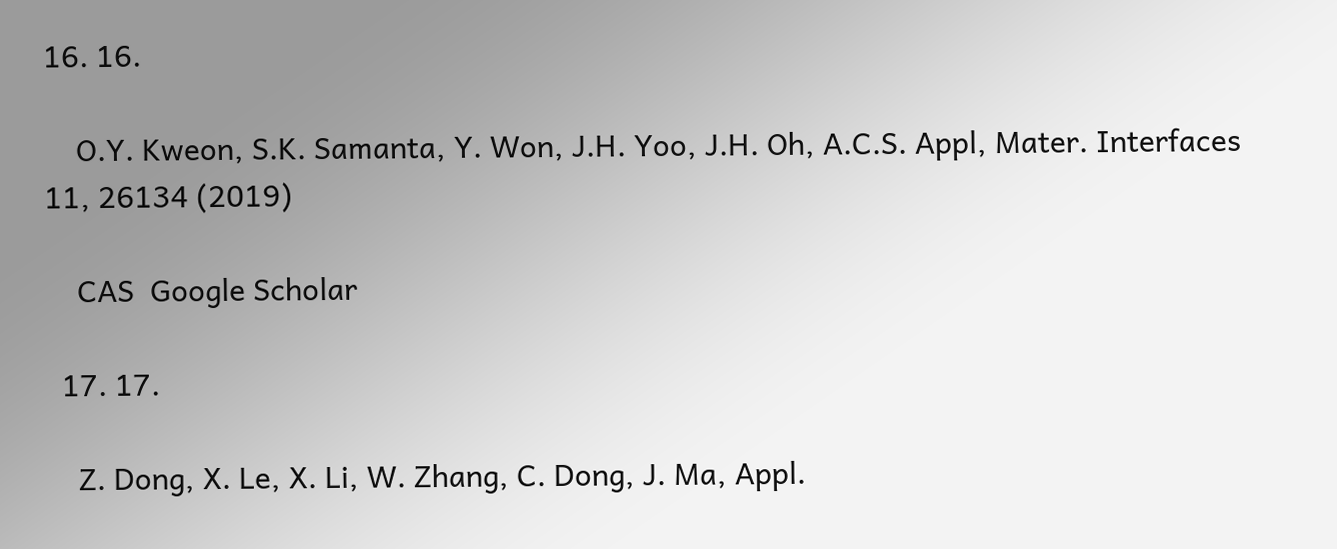16. 16.

    O.Y. Kweon, S.K. Samanta, Y. Won, J.H. Yoo, J.H. Oh, A.C.S. Appl, Mater. Interfaces 11, 26134 (2019)

    CAS  Google Scholar

  17. 17.

    Z. Dong, X. Le, X. Li, W. Zhang, C. Dong, J. Ma, Appl.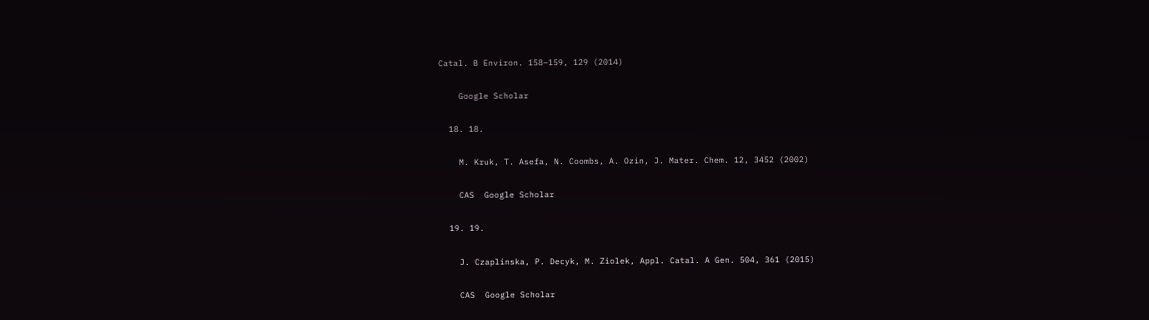Catal. B Environ. 158–159, 129 (2014)

    Google Scholar

  18. 18.

    M. Kruk, T. Asefa, N. Coombs, A. Ozin, J. Mater. Chem. 12, 3452 (2002)

    CAS  Google Scholar

  19. 19.

    J. Czaplinska, P. Decyk, M. Ziolek, Appl. Catal. A Gen. 504, 361 (2015)

    CAS  Google Scholar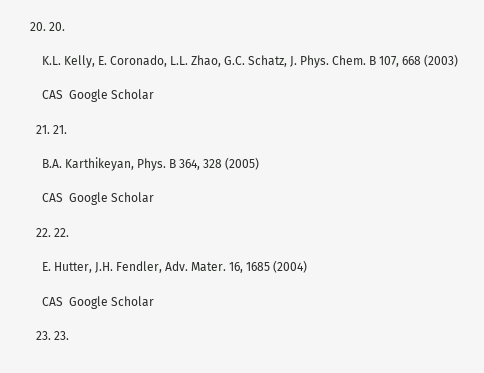20. 20.

    K.L. Kelly, E. Coronado, L.L. Zhao, G.C. Schatz, J. Phys. Chem. B 107, 668 (2003)

    CAS  Google Scholar

  21. 21.

    B.A. Karthikeyan, Phys. B 364, 328 (2005)

    CAS  Google Scholar

  22. 22.

    E. Hutter, J.H. Fendler, Adv. Mater. 16, 1685 (2004)

    CAS  Google Scholar

  23. 23.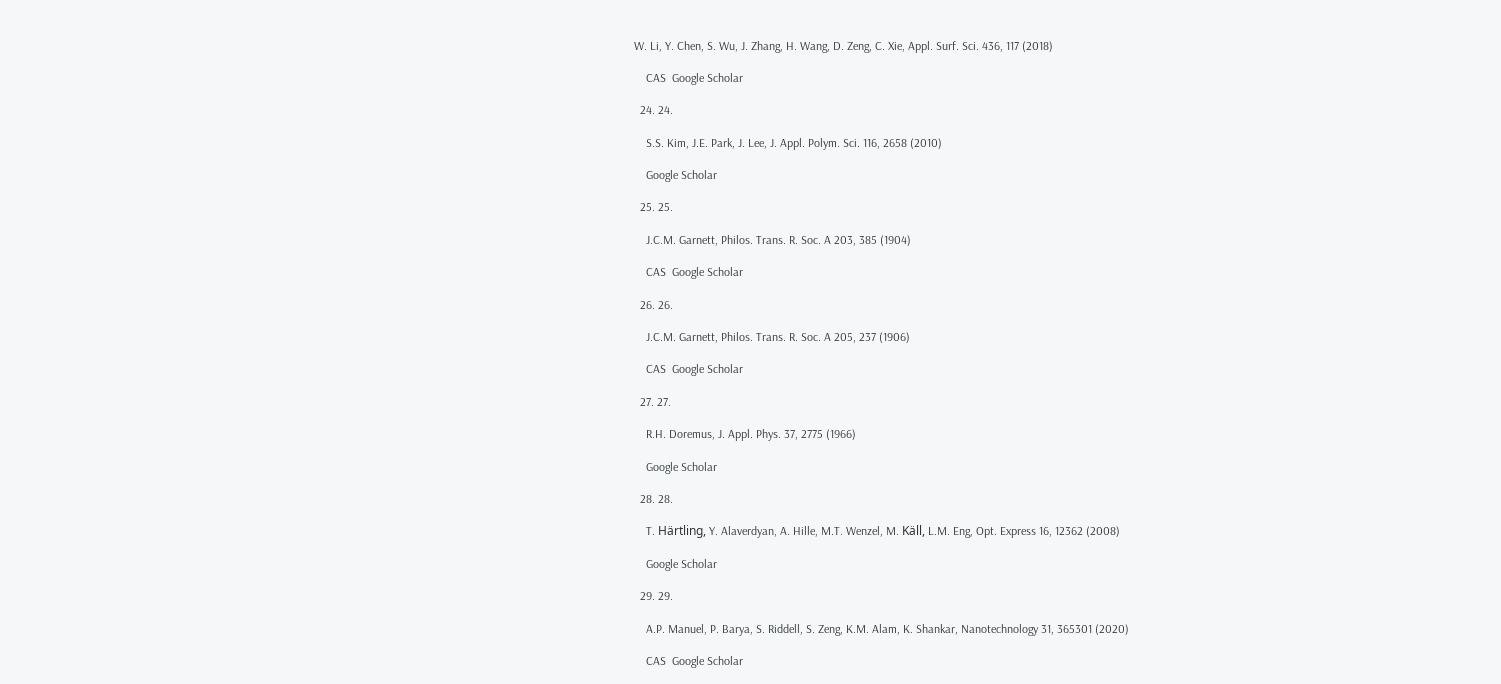W. Li, Y. Chen, S. Wu, J. Zhang, H. Wang, D. Zeng, C. Xie, Appl. Surf. Sci. 436, 117 (2018)

    CAS  Google Scholar

  24. 24.

    S.S. Kim, J.E. Park, J. Lee, J. Appl. Polym. Sci. 116, 2658 (2010)

    Google Scholar

  25. 25.

    J.C.M. Garnett, Philos. Trans. R. Soc. A 203, 385 (1904)

    CAS  Google Scholar

  26. 26.

    J.C.M. Garnett, Philos. Trans. R. Soc. A 205, 237 (1906)

    CAS  Google Scholar

  27. 27.

    R.H. Doremus, J. Appl. Phys. 37, 2775 (1966)

    Google Scholar

  28. 28.

    T. Härtling, Y. Alaverdyan, A. Hille, M.T. Wenzel, M. Käll, L.M. Eng, Opt. Express 16, 12362 (2008)

    Google Scholar

  29. 29.

    A.P. Manuel, P. Barya, S. Riddell, S. Zeng, K.M. Alam, K. Shankar, Nanotechnology 31, 365301 (2020)

    CAS  Google Scholar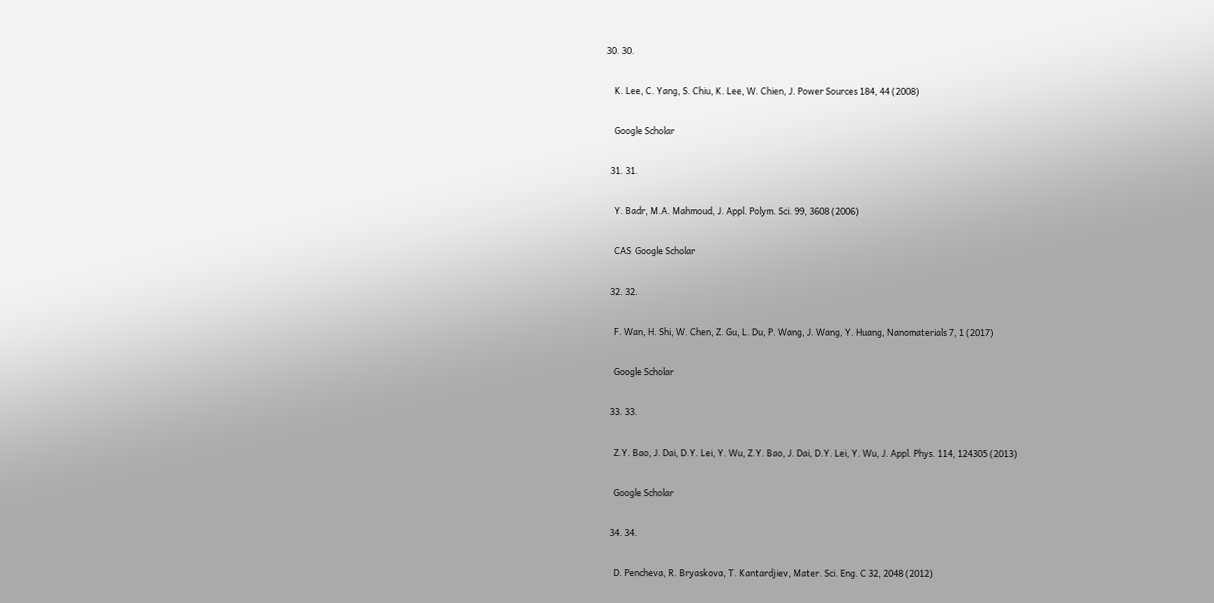30. 30.

    K. Lee, C. Yang, S. Chiu, K. Lee, W. Chien, J. Power Sources 184, 44 (2008)

    Google Scholar

  31. 31.

    Y. Badr, M.A. Mahmoud, J. Appl. Polym. Sci. 99, 3608 (2006)

    CAS  Google Scholar

  32. 32.

    F. Wan, H. Shi, W. Chen, Z. Gu, L. Du, P. Wang, J. Wang, Y. Huang, Nanomaterials 7, 1 (2017)

    Google Scholar

  33. 33.

    Z.Y. Bao, J. Dai, D.Y. Lei, Y. Wu, Z.Y. Bao, J. Dai, D.Y. Lei, Y. Wu, J. Appl. Phys. 114, 124305 (2013)

    Google Scholar

  34. 34.

    D. Pencheva, R. Bryaskova, T. Kantardjiev, Mater. Sci. Eng. C 32, 2048 (2012)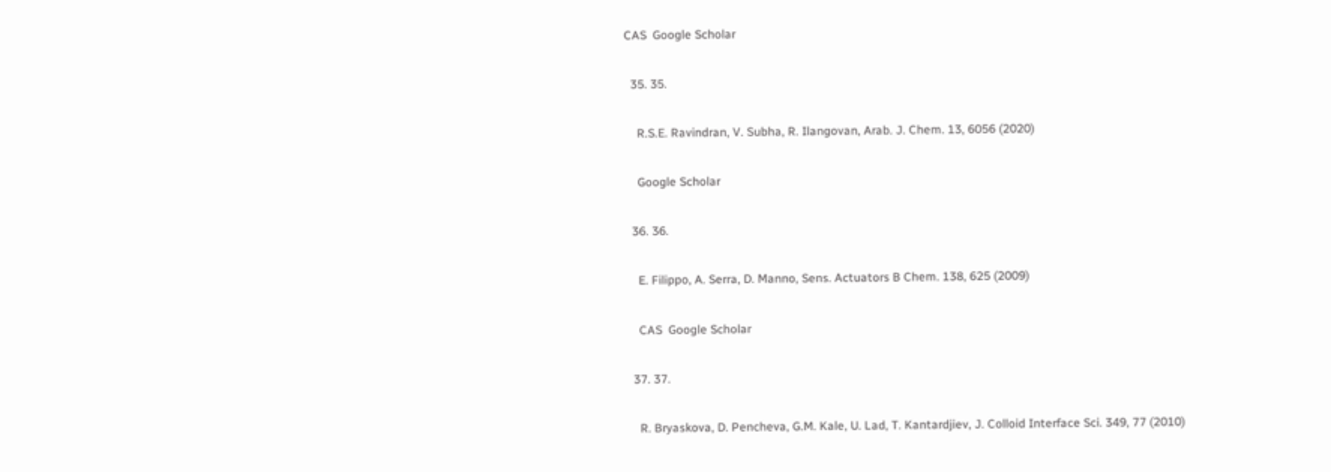CAS  Google Scholar

  35. 35.

    R.S.E. Ravindran, V. Subha, R. Ilangovan, Arab. J. Chem. 13, 6056 (2020)

    Google Scholar

  36. 36.

    E. Filippo, A. Serra, D. Manno, Sens. Actuators B Chem. 138, 625 (2009)

    CAS  Google Scholar

  37. 37.

    R. Bryaskova, D. Pencheva, G.M. Kale, U. Lad, T. Kantardjiev, J. Colloid Interface Sci. 349, 77 (2010)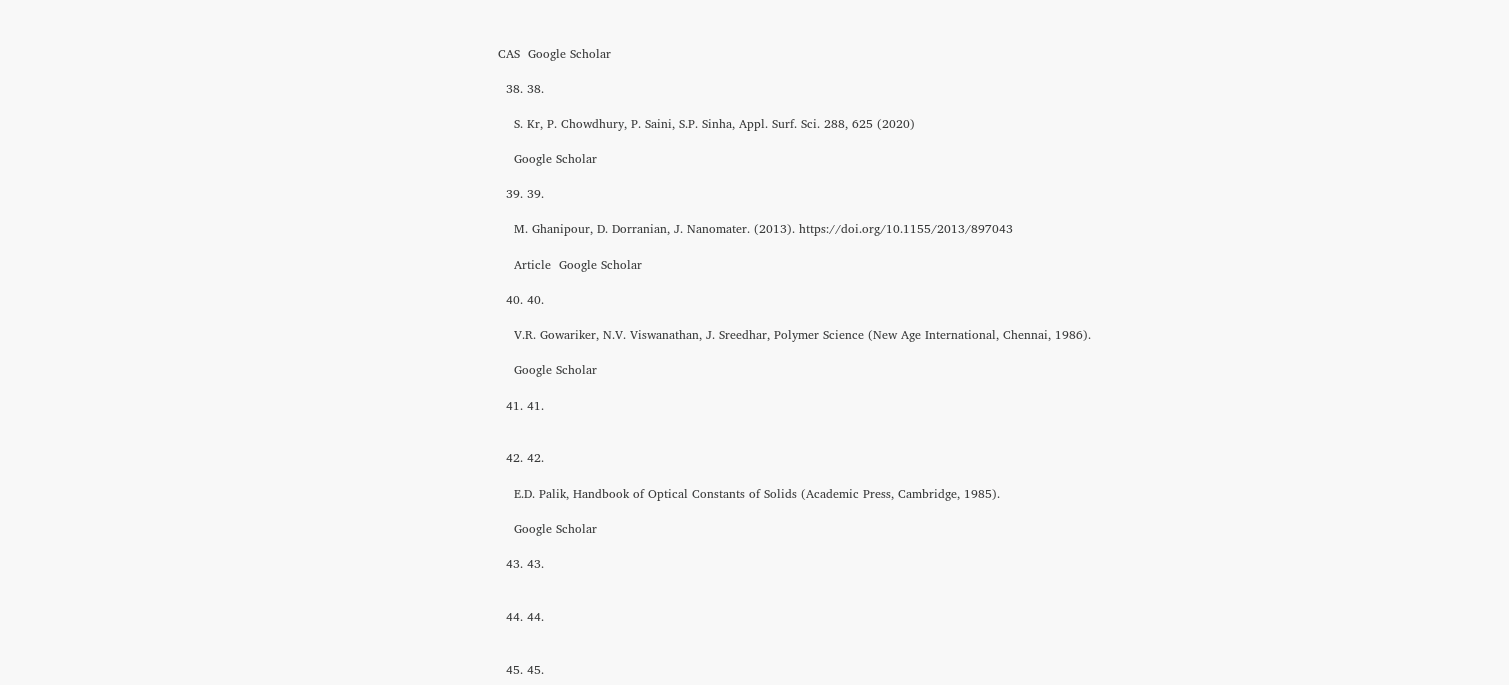CAS  Google Scholar

  38. 38.

    S. Kr, P. Chowdhury, P. Saini, S.P. Sinha, Appl. Surf. Sci. 288, 625 (2020)

    Google Scholar

  39. 39.

    M. Ghanipour, D. Dorranian, J. Nanomater. (2013). https://doi.org/10.1155/2013/897043

    Article  Google Scholar

  40. 40.

    V.R. Gowariker, N.V. Viswanathan, J. Sreedhar, Polymer Science (New Age International, Chennai, 1986).

    Google Scholar

  41. 41.


  42. 42.

    E.D. Palik, Handbook of Optical Constants of Solids (Academic Press, Cambridge, 1985).

    Google Scholar

  43. 43.


  44. 44.


  45. 45.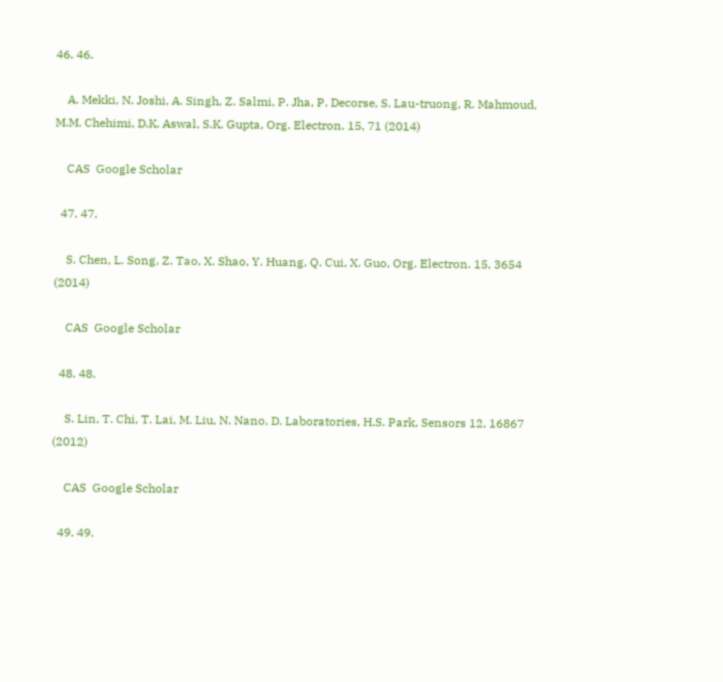46. 46.

    A. Mekki, N. Joshi, A. Singh, Z. Salmi, P. Jha, P. Decorse, S. Lau-truong, R. Mahmoud, M.M. Chehimi, D.K. Aswal, S.K. Gupta, Org. Electron. 15, 71 (2014)

    CAS  Google Scholar

  47. 47.

    S. Chen, L. Song, Z. Tao, X. Shao, Y. Huang, Q. Cui, X. Guo, Org. Electron. 15, 3654 (2014)

    CAS  Google Scholar

  48. 48.

    S. Lin, T. Chi, T. Lai, M. Liu, N. Nano, D. Laboratories, H.S. Park, Sensors 12, 16867 (2012)

    CAS  Google Scholar

  49. 49.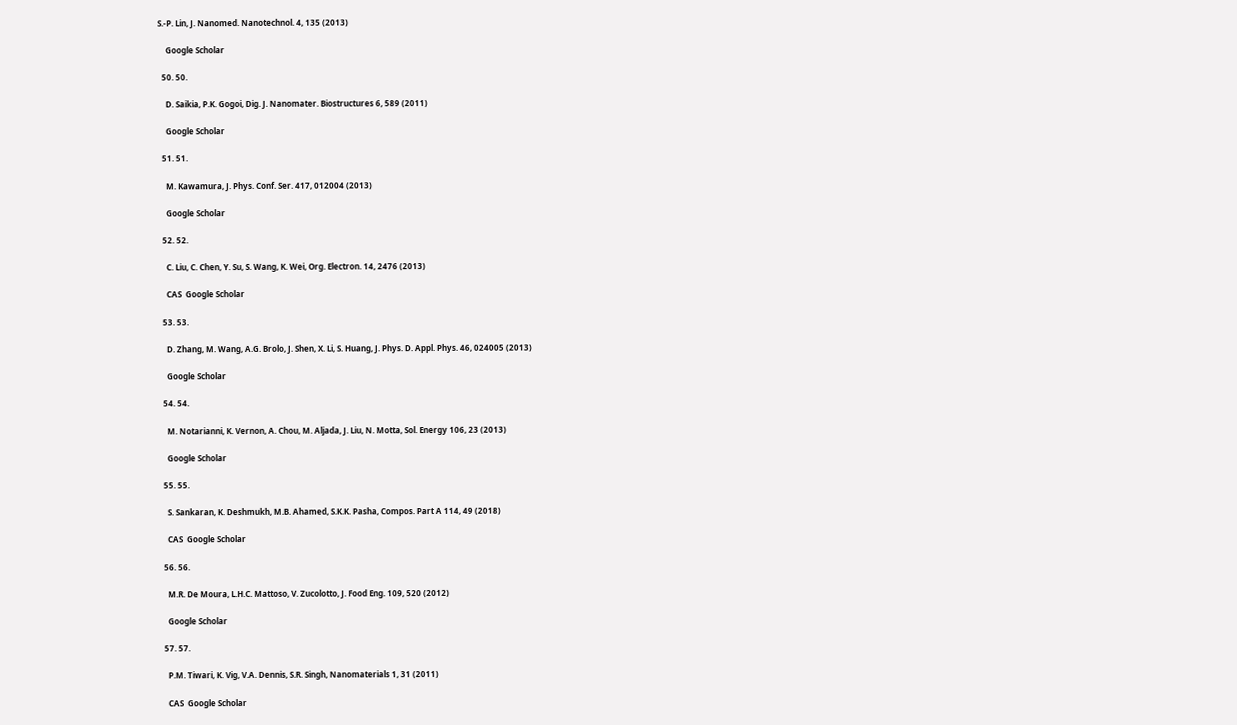S.-P. Lin, J. Nanomed. Nanotechnol. 4, 135 (2013)

    Google Scholar

  50. 50.

    D. Saikia, P.K. Gogoi, Dig. J. Nanomater. Biostructures 6, 589 (2011)

    Google Scholar

  51. 51.

    M. Kawamura, J. Phys. Conf. Ser. 417, 012004 (2013)

    Google Scholar

  52. 52.

    C. Liu, C. Chen, Y. Su, S. Wang, K. Wei, Org. Electron. 14, 2476 (2013)

    CAS  Google Scholar

  53. 53.

    D. Zhang, M. Wang, A.G. Brolo, J. Shen, X. Li, S. Huang, J. Phys. D. Appl. Phys. 46, 024005 (2013)

    Google Scholar

  54. 54.

    M. Notarianni, K. Vernon, A. Chou, M. Aljada, J. Liu, N. Motta, Sol. Energy 106, 23 (2013)

    Google Scholar

  55. 55.

    S. Sankaran, K. Deshmukh, M.B. Ahamed, S.K.K. Pasha, Compos. Part A 114, 49 (2018)

    CAS  Google Scholar

  56. 56.

    M.R. De Moura, L.H.C. Mattoso, V. Zucolotto, J. Food Eng. 109, 520 (2012)

    Google Scholar

  57. 57.

    P.M. Tiwari, K. Vig, V.A. Dennis, S.R. Singh, Nanomaterials 1, 31 (2011)

    CAS  Google Scholar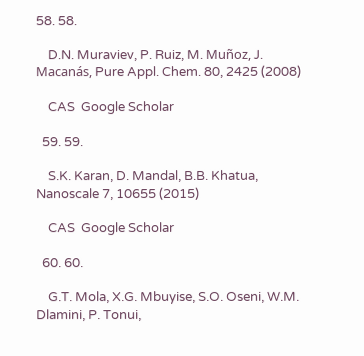58. 58.

    D.N. Muraviev, P. Ruiz, M. Muñoz, J. Macanás, Pure Appl. Chem. 80, 2425 (2008)

    CAS  Google Scholar

  59. 59.

    S.K. Karan, D. Mandal, B.B. Khatua, Nanoscale 7, 10655 (2015)

    CAS  Google Scholar

  60. 60.

    G.T. Mola, X.G. Mbuyise, S.O. Oseni, W.M. Dlamini, P. Tonui,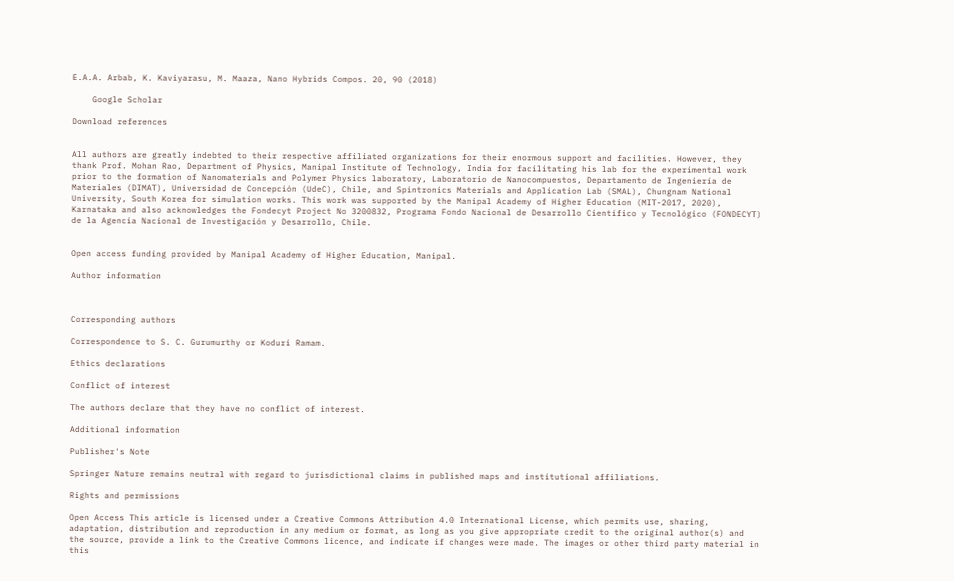E.A.A. Arbab, K. Kaviyarasu, M. Maaza, Nano Hybrids Compos. 20, 90 (2018)

    Google Scholar

Download references


All authors are greatly indebted to their respective affiliated organizations for their enormous support and facilities. However, they thank Prof. Mohan Rao, Department of Physics, Manipal Institute of Technology, India for facilitating his lab for the experimental work prior to the formation of Nanomaterials and Polymer Physics laboratory, Laboratorio de Nanocompuestos, Departamento de Ingeniería de Materiales (DIMAT), Universidad de Concepción (UdeC), Chile, and Spintronics Materials and Application Lab (SMAL), Chungnam National University, South Korea for simulation works. This work was supported by the Manipal Academy of Higher Education (MIT-2017, 2020), Karnataka and also acknowledges the Fondecyt Project No 3200832, Programa Fondo Nacional de Desarrollo Científico y Tecnológico (FONDECYT) de la Agencia Nacional de Investigación y Desarrollo, Chile.


Open access funding provided by Manipal Academy of Higher Education, Manipal.

Author information



Corresponding authors

Correspondence to S. C. Gurumurthy or Koduri Ramam.

Ethics declarations

Conflict of interest

The authors declare that they have no conflict of interest.

Additional information

Publisher's Note

Springer Nature remains neutral with regard to jurisdictional claims in published maps and institutional affiliations.

Rights and permissions

Open Access This article is licensed under a Creative Commons Attribution 4.0 International License, which permits use, sharing, adaptation, distribution and reproduction in any medium or format, as long as you give appropriate credit to the original author(s) and the source, provide a link to the Creative Commons licence, and indicate if changes were made. The images or other third party material in this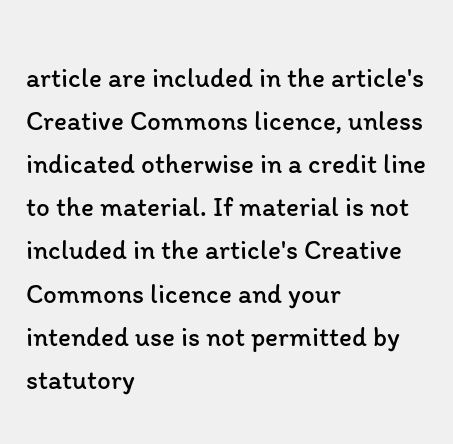article are included in the article's Creative Commons licence, unless indicated otherwise in a credit line to the material. If material is not included in the article's Creative Commons licence and your intended use is not permitted by statutory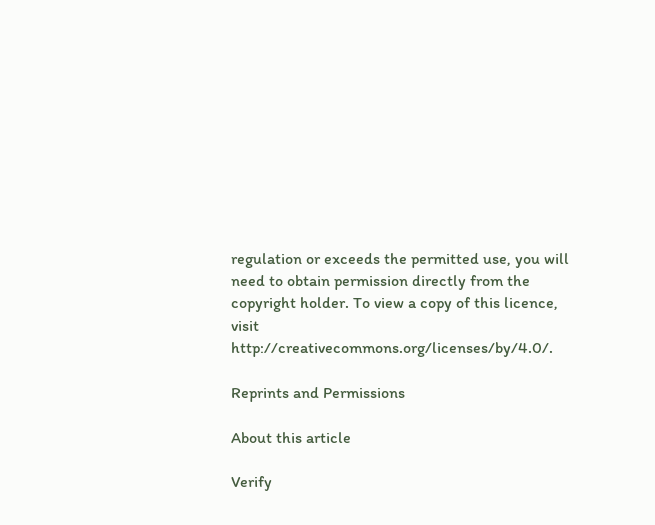regulation or exceeds the permitted use, you will need to obtain permission directly from the copyright holder. To view a copy of this licence, visit http://creativecommons.org/licenses/by/4.0/.

Reprints and Permissions

About this article

Verify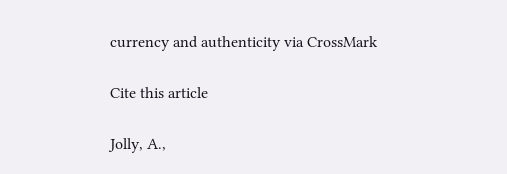currency and authenticity via CrossMark

Cite this article

Jolly, A.,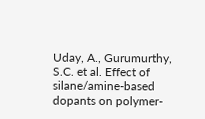Uday, A., Gurumurthy, S.C. et al. Effect of silane/amine-based dopants on polymer-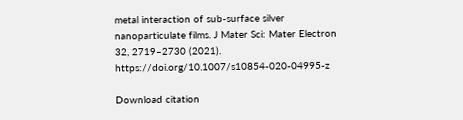metal interaction of sub-surface silver nanoparticulate films. J Mater Sci: Mater Electron 32, 2719–2730 (2021). https://doi.org/10.1007/s10854-020-04995-z

Download citation